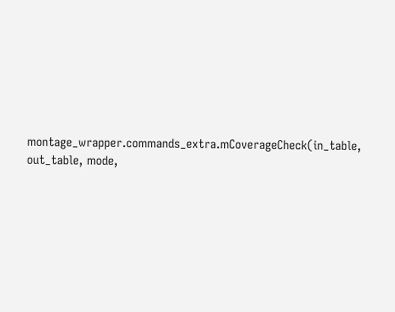montage_wrapper.commands_extra.mCoverageCheck(in_table, out_table, mode,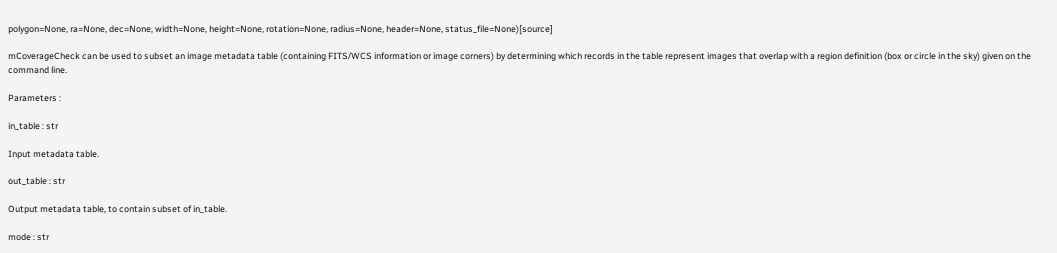polygon=None, ra=None, dec=None, width=None, height=None, rotation=None, radius=None, header=None, status_file=None)[source]

mCoverageCheck can be used to subset an image metadata table (containing FITS/WCS information or image corners) by determining which records in the table represent images that overlap with a region definition (box or circle in the sky) given on the command line.

Parameters :

in_table : str

Input metadata table.

out_table : str

Output metadata table, to contain subset of in_table.

mode : str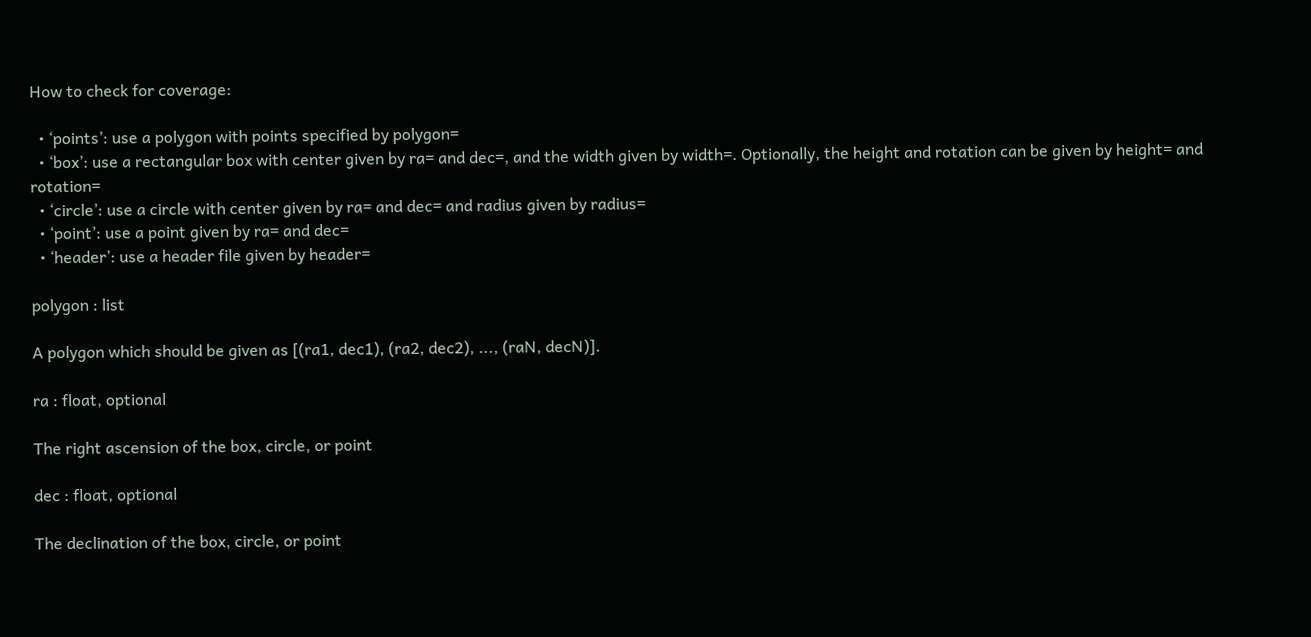How to check for coverage:

  • ‘points’: use a polygon with points specified by polygon=
  • ‘box’: use a rectangular box with center given by ra= and dec=, and the width given by width=. Optionally, the height and rotation can be given by height= and rotation=
  • ‘circle’: use a circle with center given by ra= and dec= and radius given by radius=
  • ‘point’: use a point given by ra= and dec=
  • ‘header’: use a header file given by header=

polygon : list

A polygon which should be given as [(ra1, dec1), (ra2, dec2), ..., (raN, decN)].

ra : float, optional

The right ascension of the box, circle, or point

dec : float, optional

The declination of the box, circle, or point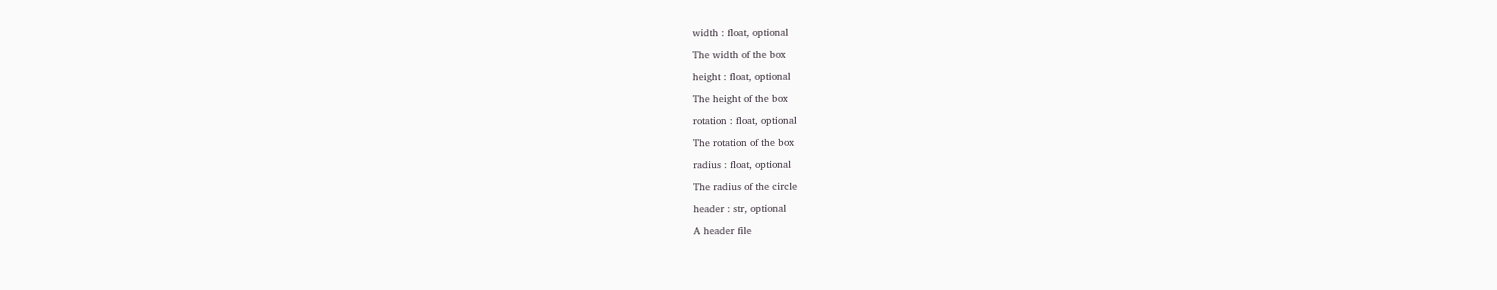width : float, optional

The width of the box

height : float, optional

The height of the box

rotation : float, optional

The rotation of the box

radius : float, optional

The radius of the circle

header : str, optional

A header file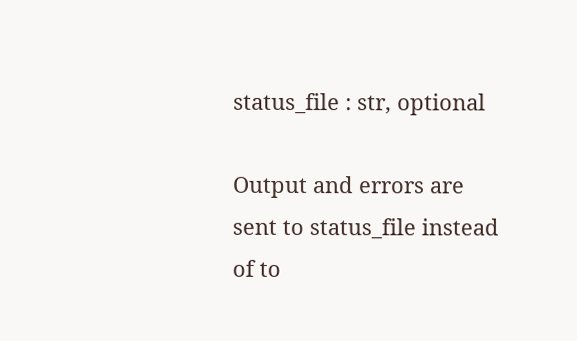status_file : str, optional

Output and errors are sent to status_file instead of to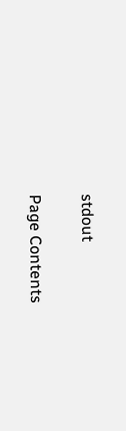stdout

Page Contents